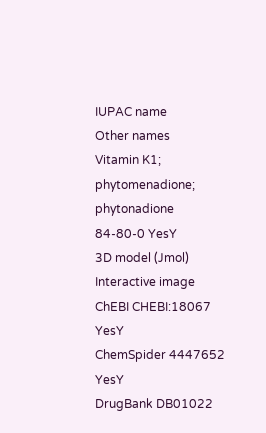IUPAC name
Other names
Vitamin K1; phytomenadione; phytonadione
84-80-0 YesY
3D model (Jmol) Interactive image
ChEBI CHEBI:18067 YesY
ChemSpider 4447652 YesY
DrugBank DB01022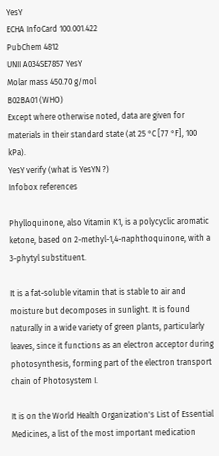YesY
ECHA InfoCard 100.001.422
PubChem 4812
UNII A034SE7857 YesY
Molar mass 450.70 g/mol
B02BA01 (WHO)
Except where otherwise noted, data are given for materials in their standard state (at 25 °C [77 °F], 100 kPa).
YesY verify (what is YesYN ?)
Infobox references

Phylloquinone, also Vitamin K1, is a polycyclic aromatic ketone, based on 2-methyl-1,4-naphthoquinone, with a 3-phytyl substituent.

It is a fat-soluble vitamin that is stable to air and moisture but decomposes in sunlight. It is found naturally in a wide variety of green plants, particularly leaves, since it functions as an electron acceptor during photosynthesis, forming part of the electron transport chain of Photosystem I.

It is on the World Health Organization's List of Essential Medicines, a list of the most important medication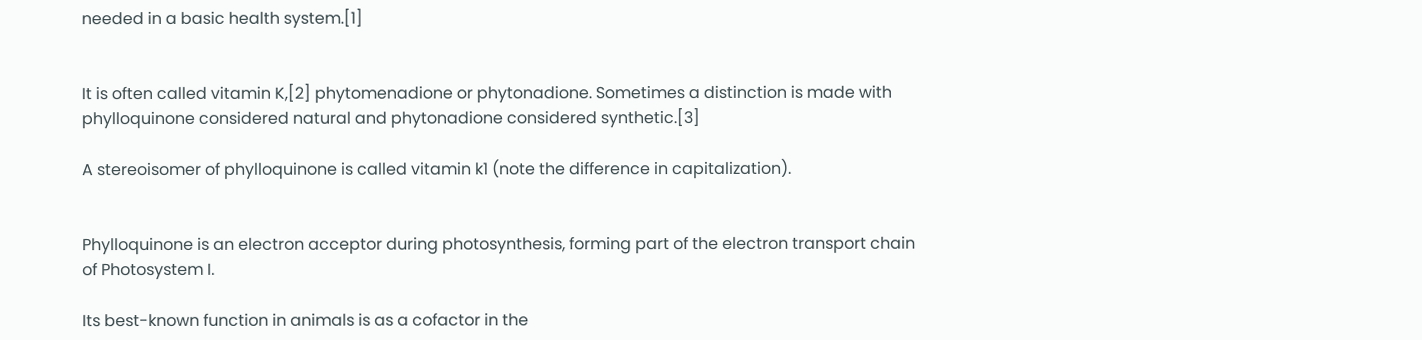needed in a basic health system.[1]


It is often called vitamin K,[2] phytomenadione or phytonadione. Sometimes a distinction is made with phylloquinone considered natural and phytonadione considered synthetic.[3]

A stereoisomer of phylloquinone is called vitamin k1 (note the difference in capitalization).


Phylloquinone is an electron acceptor during photosynthesis, forming part of the electron transport chain of Photosystem I.

Its best-known function in animals is as a cofactor in the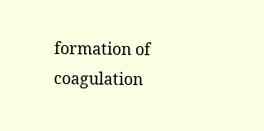formation of coagulation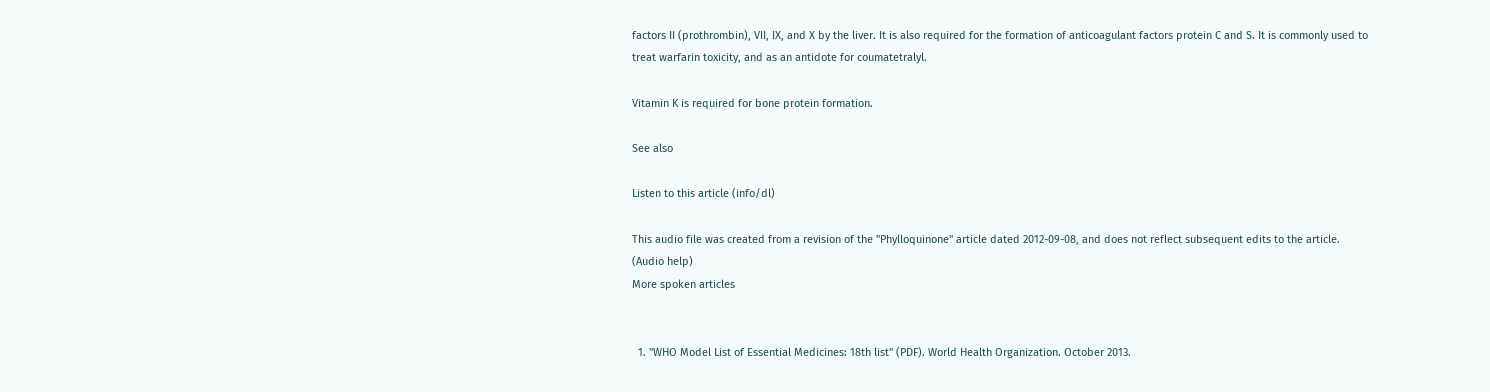factors II (prothrombin), VII, IX, and X by the liver. It is also required for the formation of anticoagulant factors protein C and S. It is commonly used to treat warfarin toxicity, and as an antidote for coumatetralyl.

Vitamin K is required for bone protein formation.

See also

Listen to this article (info/dl)

This audio file was created from a revision of the "Phylloquinone" article dated 2012-09-08, and does not reflect subsequent edits to the article. (Audio help)
More spoken articles


  1. "WHO Model List of Essential Medicines: 18th list" (PDF). World Health Organization. October 2013.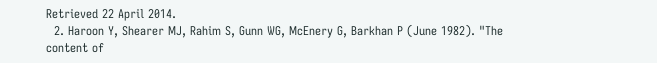Retrieved 22 April 2014.
  2. Haroon Y, Shearer MJ, Rahim S, Gunn WG, McEnery G, Barkhan P (June 1982). "The content of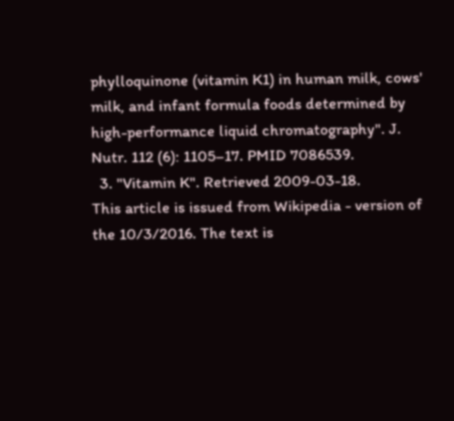phylloquinone (vitamin K1) in human milk, cows' milk, and infant formula foods determined by high-performance liquid chromatography". J. Nutr. 112 (6): 1105–17. PMID 7086539.
  3. "Vitamin K". Retrieved 2009-03-18.
This article is issued from Wikipedia - version of the 10/3/2016. The text is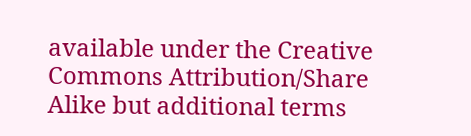available under the Creative Commons Attribution/Share Alike but additional terms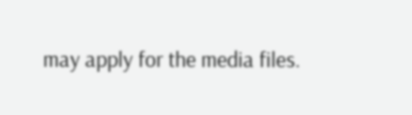may apply for the media files.